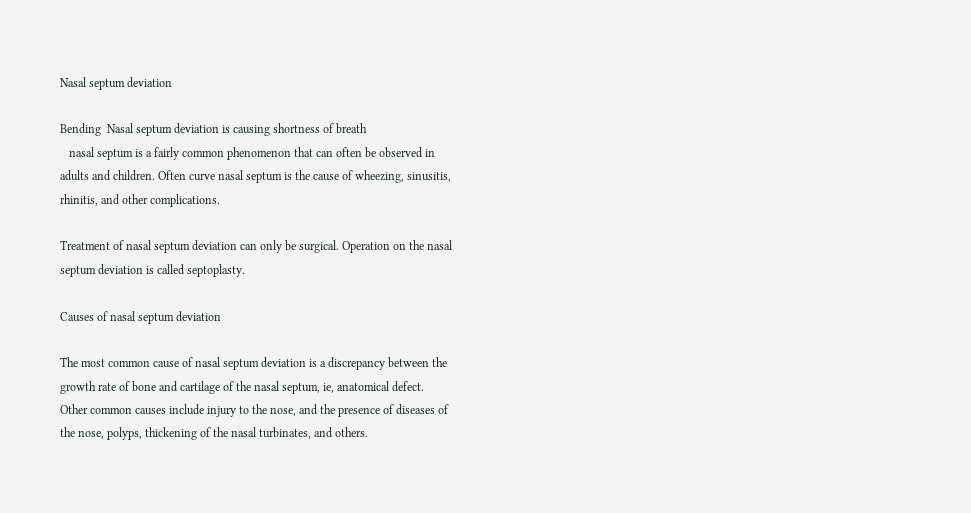Nasal septum deviation

Bending  Nasal septum deviation is causing shortness of breath
   nasal septum is a fairly common phenomenon that can often be observed in adults and children. Often curve nasal septum is the cause of wheezing, sinusitis, rhinitis, and other complications.

Treatment of nasal septum deviation can only be surgical. Operation on the nasal septum deviation is called septoplasty.

Causes of nasal septum deviation

The most common cause of nasal septum deviation is a discrepancy between the growth rate of bone and cartilage of the nasal septum, ie, anatomical defect. Other common causes include injury to the nose, and the presence of diseases of the nose, polyps, thickening of the nasal turbinates, and others.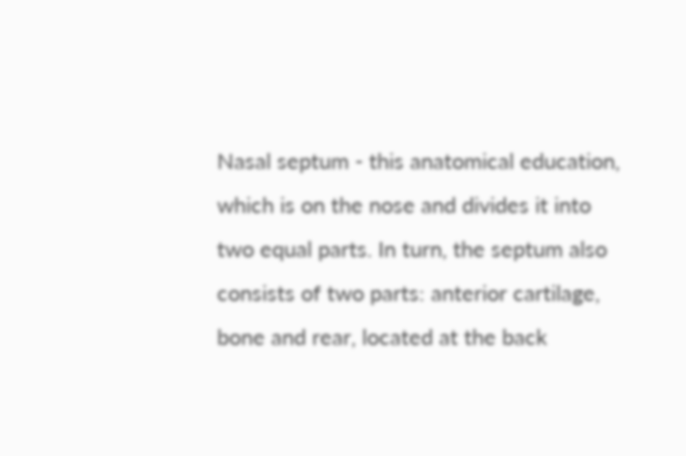Nasal septum - this anatomical education, which is on the nose and divides it into two equal parts. In turn, the septum also consists of two parts: anterior cartilage, bone and rear, located at the back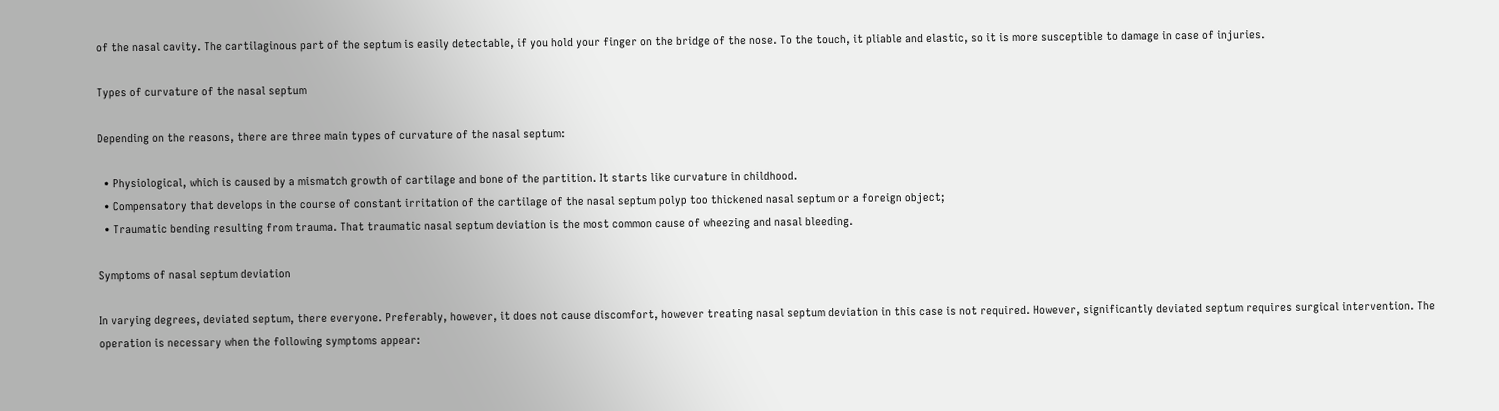of the nasal cavity. The cartilaginous part of the septum is easily detectable, if you hold your finger on the bridge of the nose. To the touch, it pliable and elastic, so it is more susceptible to damage in case of injuries.

Types of curvature of the nasal septum

Depending on the reasons, there are three main types of curvature of the nasal septum:

  • Physiological, which is caused by a mismatch growth of cartilage and bone of the partition. It starts like curvature in childhood.
  • Compensatory that develops in the course of constant irritation of the cartilage of the nasal septum polyp too thickened nasal septum or a foreign object;
  • Traumatic bending resulting from trauma. That traumatic nasal septum deviation is the most common cause of wheezing and nasal bleeding.

Symptoms of nasal septum deviation

In varying degrees, deviated septum, there everyone. Preferably, however, it does not cause discomfort, however treating nasal septum deviation in this case is not required. However, significantly deviated septum requires surgical intervention. The operation is necessary when the following symptoms appear: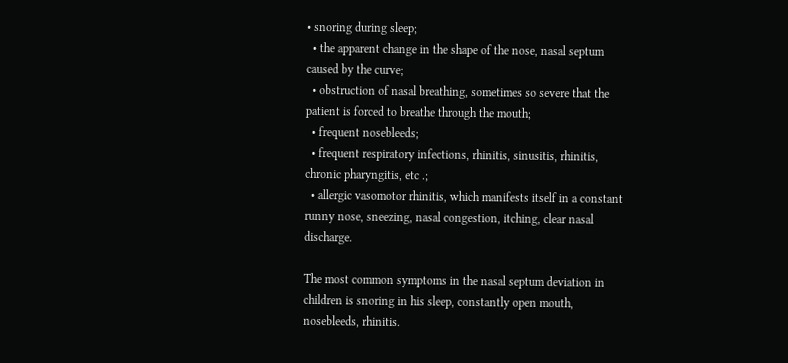• snoring during sleep;
  • the apparent change in the shape of the nose, nasal septum caused by the curve;
  • obstruction of nasal breathing, sometimes so severe that the patient is forced to breathe through the mouth;
  • frequent nosebleeds;
  • frequent respiratory infections, rhinitis, sinusitis, rhinitis, chronic pharyngitis, etc .;
  • allergic vasomotor rhinitis, which manifests itself in a constant runny nose, sneezing, nasal congestion, itching, clear nasal discharge.

The most common symptoms in the nasal septum deviation in children is snoring in his sleep, constantly open mouth, nosebleeds, rhinitis.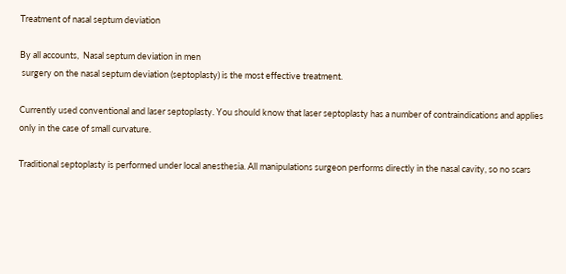Treatment of nasal septum deviation

By all accounts,  Nasal septum deviation in men
 surgery on the nasal septum deviation (septoplasty) is the most effective treatment.

Currently used conventional and laser septoplasty. You should know that laser septoplasty has a number of contraindications and applies only in the case of small curvature.

Traditional septoplasty is performed under local anesthesia. All manipulations surgeon performs directly in the nasal cavity, so no scars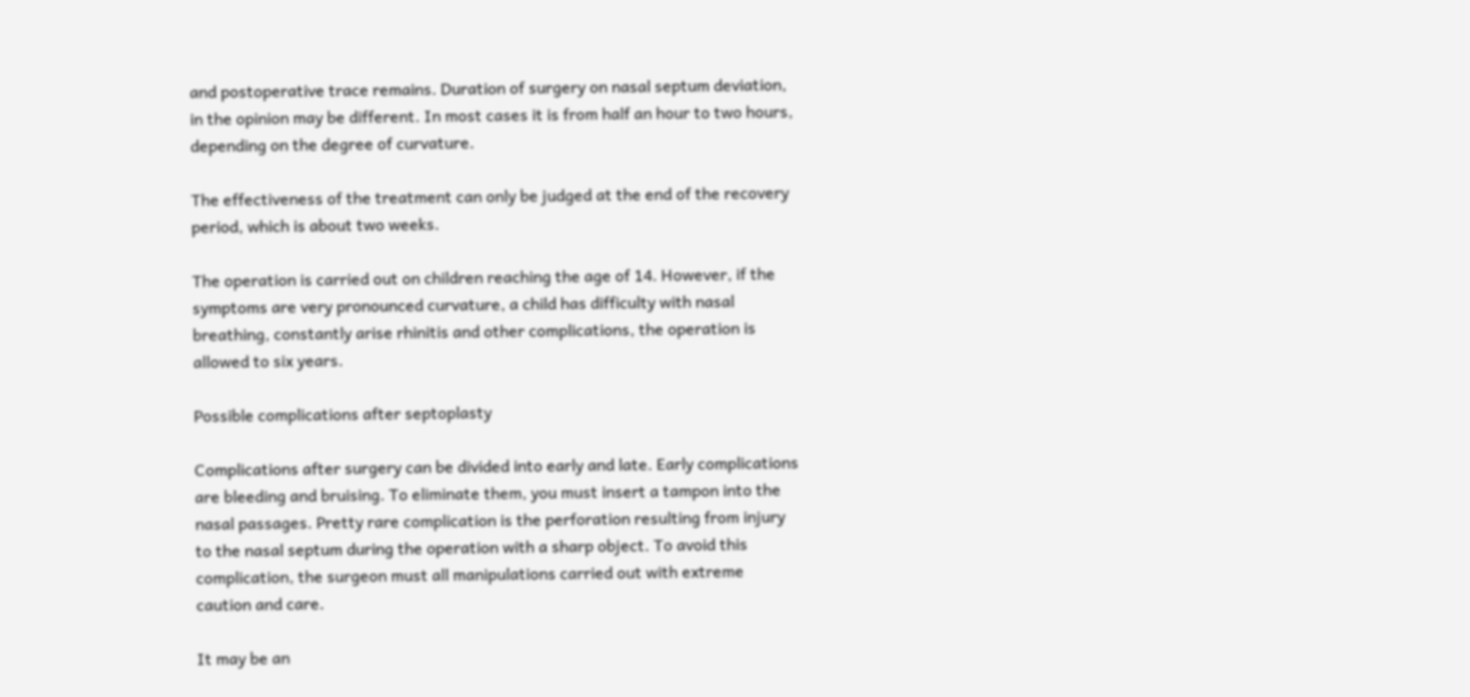and postoperative trace remains. Duration of surgery on nasal septum deviation, in the opinion may be different. In most cases it is from half an hour to two hours, depending on the degree of curvature.

The effectiveness of the treatment can only be judged at the end of the recovery period, which is about two weeks.

The operation is carried out on children reaching the age of 14. However, if the symptoms are very pronounced curvature, a child has difficulty with nasal breathing, constantly arise rhinitis and other complications, the operation is allowed to six years.

Possible complications after septoplasty

Complications after surgery can be divided into early and late. Early complications are bleeding and bruising. To eliminate them, you must insert a tampon into the nasal passages. Pretty rare complication is the perforation resulting from injury to the nasal septum during the operation with a sharp object. To avoid this complication, the surgeon must all manipulations carried out with extreme caution and care.

It may be an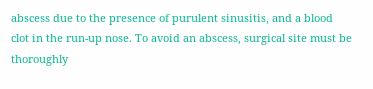abscess due to the presence of purulent sinusitis, and a blood clot in the run-up nose. To avoid an abscess, surgical site must be thoroughly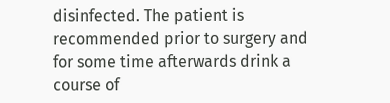disinfected. The patient is recommended prior to surgery and for some time afterwards drink a course of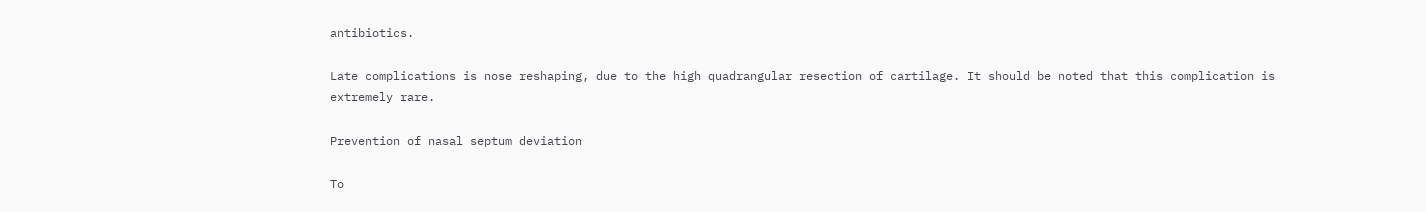antibiotics.

Late complications is nose reshaping, due to the high quadrangular resection of cartilage. It should be noted that this complication is extremely rare.

Prevention of nasal septum deviation

To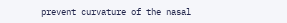prevent curvature of the nasal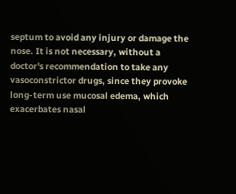septum to avoid any injury or damage the nose. It is not necessary, without a doctor's recommendation to take any vasoconstrictor drugs, since they provoke long-term use mucosal edema, which exacerbates nasal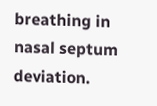breathing in nasal septum deviation.